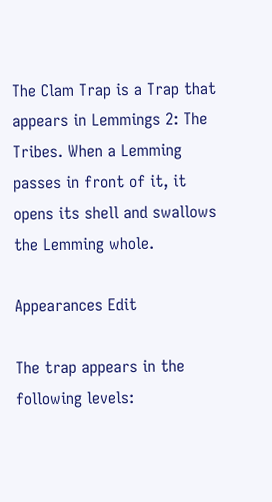The Clam Trap is a Trap that appears in Lemmings 2: The Tribes. When a Lemming passes in front of it, it opens its shell and swallows the Lemming whole.

Appearances Edit

The trap appears in the following levels: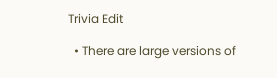Trivia Edit

  • There are large versions of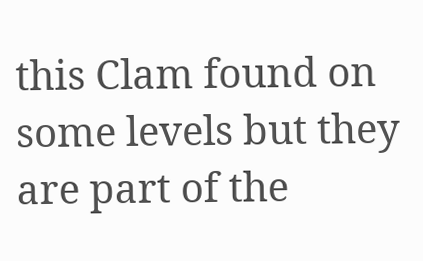this Clam found on some levels but they are part of the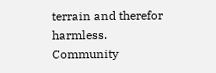terrain and therefor harmless.
Community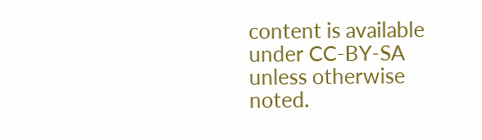content is available under CC-BY-SA unless otherwise noted.